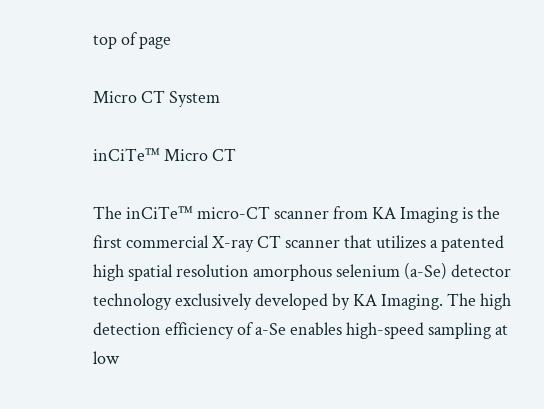top of page

Micro CT System

inCiTe™ Micro CT

The inCiTe™ micro-CT scanner from KA Imaging is the first commercial X-ray CT scanner that utilizes a patented high spatial resolution amorphous selenium (a-Se) detector technology exclusively developed by KA Imaging. The high detection efficiency of a-Se enables high-speed sampling at low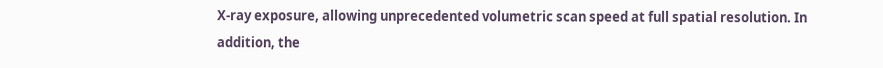X-ray exposure, allowing unprecedented volumetric scan speed at full spatial resolution. In addition, the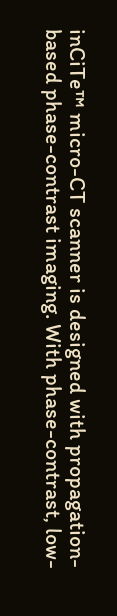inCiTe™ micro-CT scanner is designed with propagation-based phase-contrast imaging. With phase-contrast, low-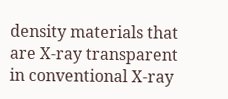density materials that are X-ray transparent in conventional X-ray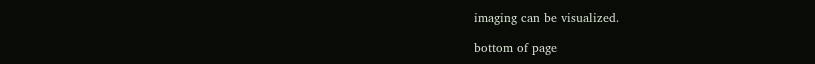imaging can be visualized.

bottom of page